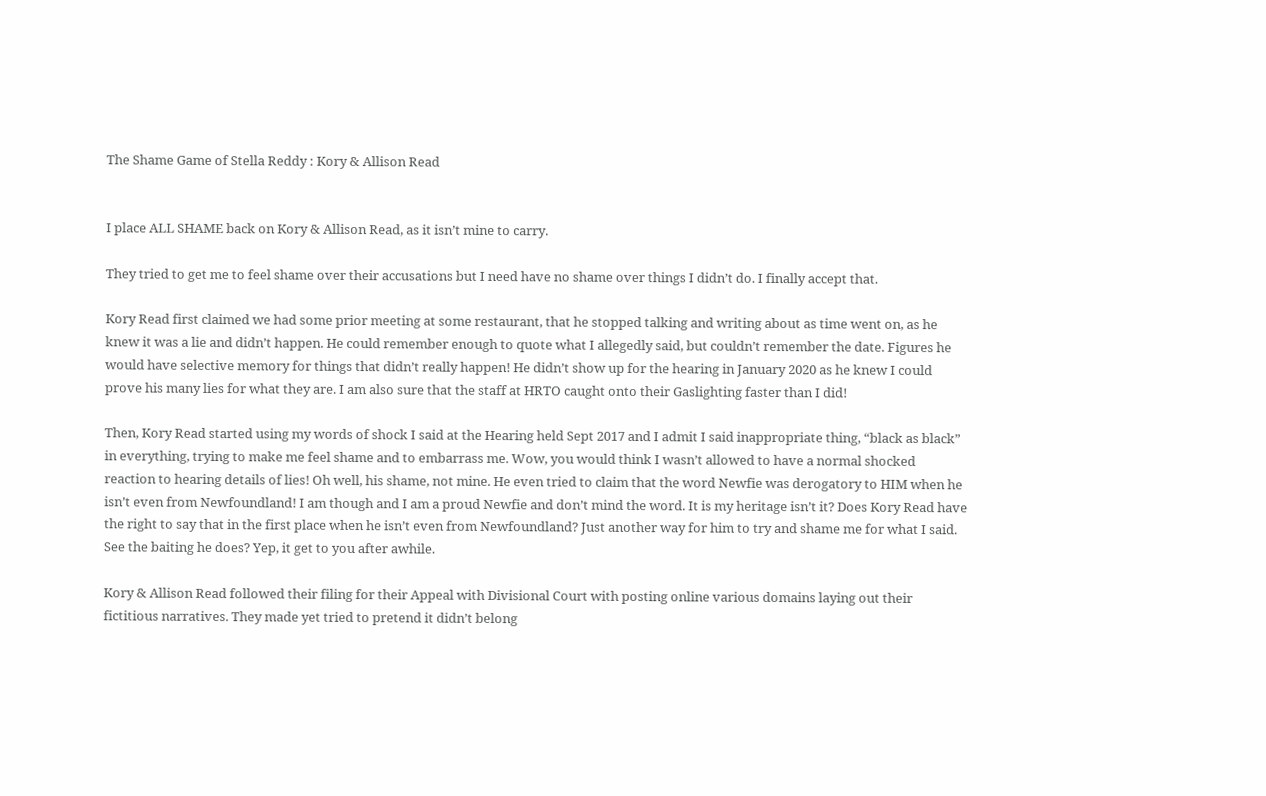The Shame Game of Stella Reddy : Kory & Allison Read


I place ALL SHAME back on Kory & Allison Read, as it isn’t mine to carry.

They tried to get me to feel shame over their accusations but I need have no shame over things I didn’t do. I finally accept that.

Kory Read first claimed we had some prior meeting at some restaurant, that he stopped talking and writing about as time went on, as he knew it was a lie and didn’t happen. He could remember enough to quote what I allegedly said, but couldn’t remember the date. Figures he would have selective memory for things that didn’t really happen! He didn’t show up for the hearing in January 2020 as he knew I could prove his many lies for what they are. I am also sure that the staff at HRTO caught onto their Gaslighting faster than I did!

Then, Kory Read started using my words of shock I said at the Hearing held Sept 2017 and I admit I said inappropriate thing, “black as black” in everything, trying to make me feel shame and to embarrass me. Wow, you would think I wasn’t allowed to have a normal shocked reaction to hearing details of lies! Oh well, his shame, not mine. He even tried to claim that the word Newfie was derogatory to HIM when he isn’t even from Newfoundland! I am though and I am a proud Newfie and don’t mind the word. It is my heritage isn’t it? Does Kory Read have the right to say that in the first place when he isn’t even from Newfoundland? Just another way for him to try and shame me for what I said. See the baiting he does? Yep, it get to you after awhile.

Kory & Allison Read followed their filing for their Appeal with Divisional Court with posting online various domains laying out their fictitious narratives. They made yet tried to pretend it didn’t belong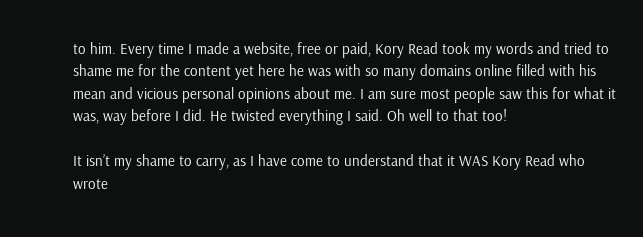to him. Every time I made a website, free or paid, Kory Read took my words and tried to shame me for the content yet here he was with so many domains online filled with his mean and vicious personal opinions about me. I am sure most people saw this for what it was, way before I did. He twisted everything I said. Oh well to that too!

It isn’t my shame to carry, as I have come to understand that it WAS Kory Read who wrote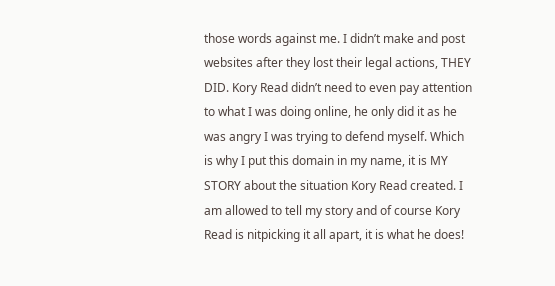those words against me. I didn’t make and post websites after they lost their legal actions, THEY DID. Kory Read didn’t need to even pay attention to what I was doing online, he only did it as he was angry I was trying to defend myself. Which is why I put this domain in my name, it is MY STORY about the situation Kory Read created. I am allowed to tell my story and of course Kory Read is nitpicking it all apart, it is what he does!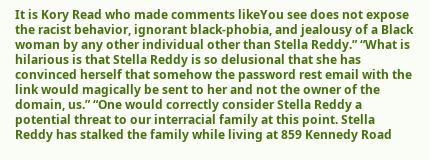It is Kory Read who made comments likeYou see does not expose the racist behavior, ignorant black-phobia, and jealousy of a Black woman by any other individual other than Stella Reddy.” “What is hilarious is that Stella Reddy is so delusional that she has convinced herself that somehow the password rest email with the link would magically be sent to her and not the owner of the domain, us.” “One would correctly consider Stella Reddy a potential threat to our interracial family at this point. Stella Reddy has stalked the family while living at 859 Kennedy Road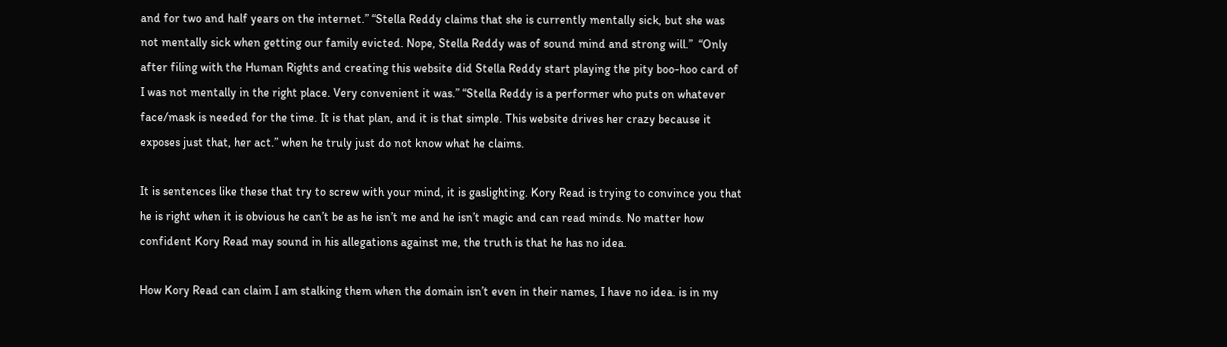and for two and half years on the internet.” “Stella Reddy claims that she is currently mentally sick, but she was not mentally sick when getting our family evicted. Nope, Stella Reddy was of sound mind and strong will.”  “Only after filing with the Human Rights and creating this website did Stella Reddy start playing the pity boo-hoo card of I was not mentally in the right place. Very convenient it was.” “Stella Reddy is a performer who puts on whatever face/mask is needed for the time. It is that plan, and it is that simple. This website drives her crazy because it exposes just that, her act.” when he truly just do not know what he claims.

It is sentences like these that try to screw with your mind, it is gaslighting. Kory Read is trying to convince you that he is right when it is obvious he can’t be as he isn’t me and he isn’t magic and can read minds. No matter how confident Kory Read may sound in his allegations against me, the truth is that he has no idea.

How Kory Read can claim I am stalking them when the domain isn’t even in their names, I have no idea. is in my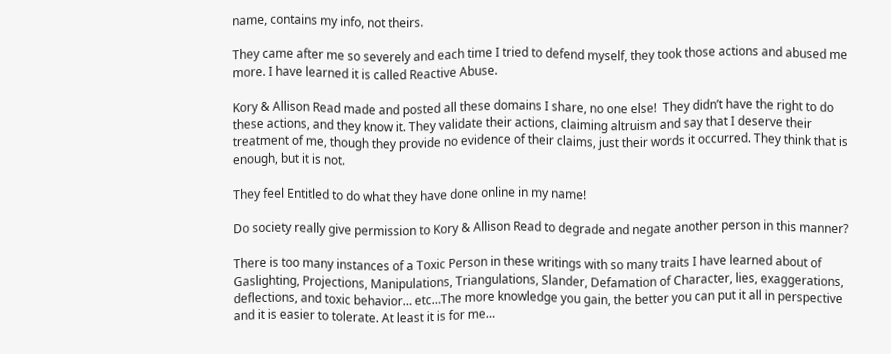name, contains my info, not theirs.

They came after me so severely and each time I tried to defend myself, they took those actions and abused me more. I have learned it is called Reactive Abuse.

Kory & Allison Read made and posted all these domains I share, no one else!  They didn’t have the right to do these actions, and they know it. They validate their actions, claiming altruism and say that I deserve their treatment of me, though they provide no evidence of their claims, just their words it occurred. They think that is enough, but it is not.

They feel Entitled to do what they have done online in my name!

Do society really give permission to Kory & Allison Read to degrade and negate another person in this manner?

There is too many instances of a Toxic Person in these writings with so many traits I have learned about of Gaslighting, Projections, Manipulations, Triangulations, Slander, Defamation of Character, lies, exaggerations, deflections, and toxic behavior… etc…The more knowledge you gain, the better you can put it all in perspective and it is easier to tolerate. At least it is for me…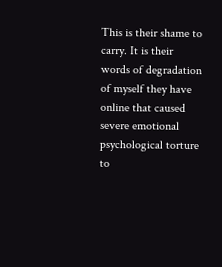This is their shame to carry. It is their words of degradation of myself they have online that caused severe emotional psychological torture to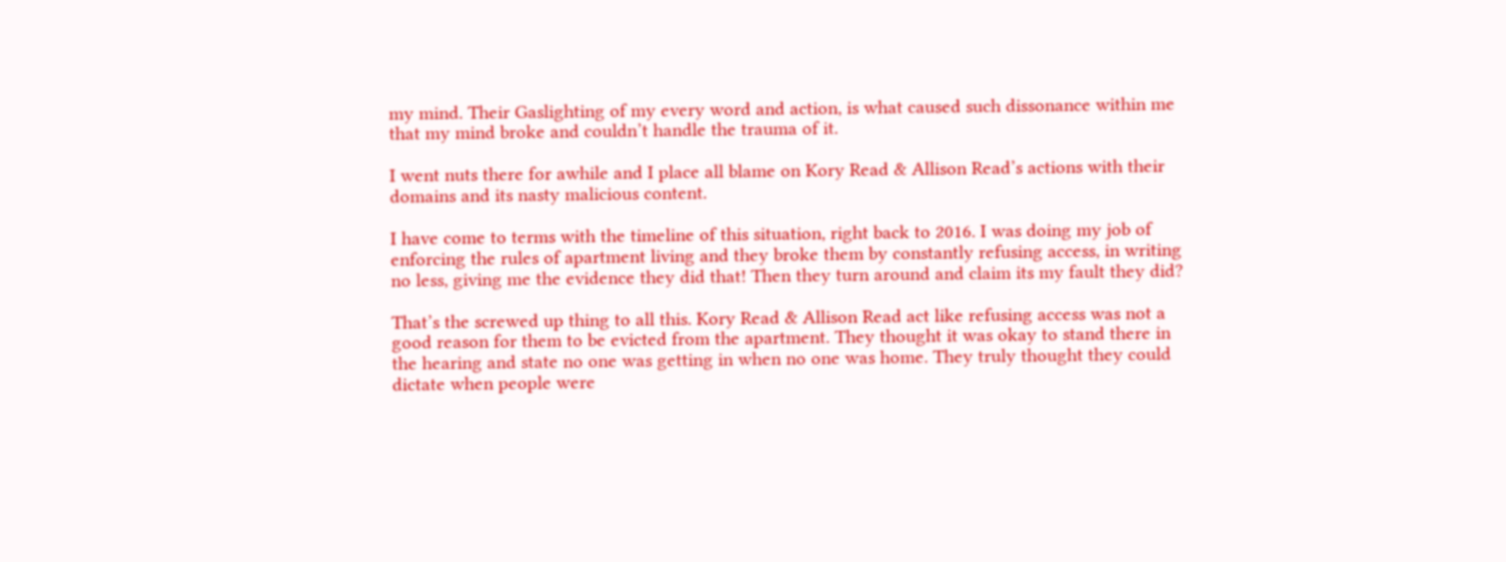my mind. Their Gaslighting of my every word and action, is what caused such dissonance within me that my mind broke and couldn’t handle the trauma of it.

I went nuts there for awhile and I place all blame on Kory Read & Allison Read’s actions with their domains and its nasty malicious content.

I have come to terms with the timeline of this situation, right back to 2016. I was doing my job of enforcing the rules of apartment living and they broke them by constantly refusing access, in writing no less, giving me the evidence they did that! Then they turn around and claim its my fault they did?

That’s the screwed up thing to all this. Kory Read & Allison Read act like refusing access was not a good reason for them to be evicted from the apartment. They thought it was okay to stand there in the hearing and state no one was getting in when no one was home. They truly thought they could dictate when people were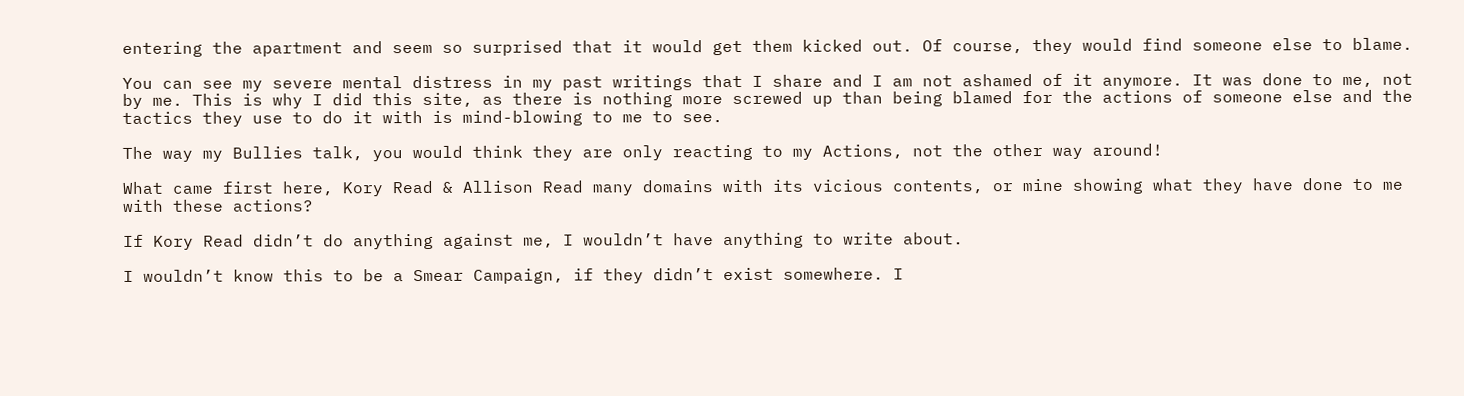entering the apartment and seem so surprised that it would get them kicked out. Of course, they would find someone else to blame.

You can see my severe mental distress in my past writings that I share and I am not ashamed of it anymore. It was done to me, not by me. This is why I did this site, as there is nothing more screwed up than being blamed for the actions of someone else and the tactics they use to do it with is mind-blowing to me to see.

The way my Bullies talk, you would think they are only reacting to my Actions, not the other way around!

What came first here, Kory Read & Allison Read many domains with its vicious contents, or mine showing what they have done to me with these actions?

If Kory Read didn’t do anything against me, I wouldn’t have anything to write about.

I wouldn’t know this to be a Smear Campaign, if they didn’t exist somewhere. I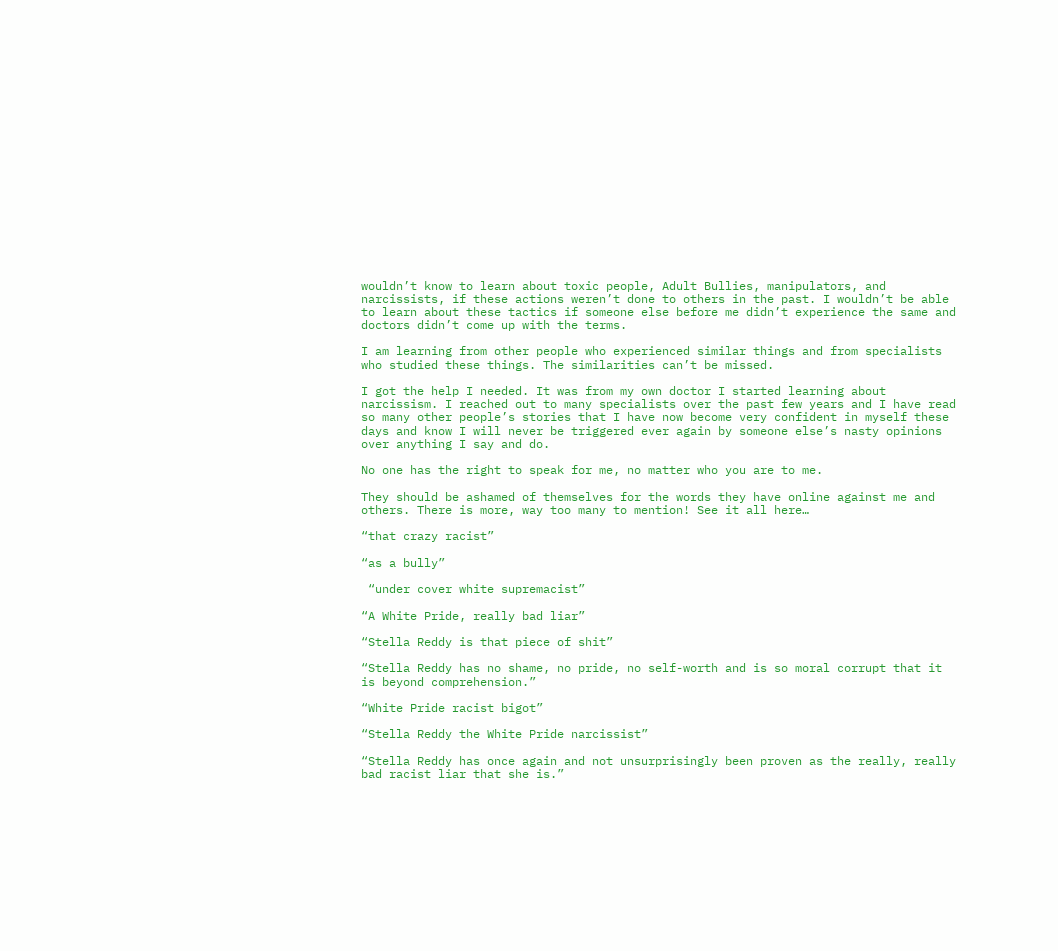wouldn’t know to learn about toxic people, Adult Bullies, manipulators, and narcissists, if these actions weren’t done to others in the past. I wouldn’t be able to learn about these tactics if someone else before me didn’t experience the same and doctors didn’t come up with the terms.

I am learning from other people who experienced similar things and from specialists who studied these things. The similarities can’t be missed.

I got the help I needed. It was from my own doctor I started learning about narcissism. I reached out to many specialists over the past few years and I have read so many other people’s stories that I have now become very confident in myself these days and know I will never be triggered ever again by someone else’s nasty opinions over anything I say and do.

No one has the right to speak for me, no matter who you are to me.

They should be ashamed of themselves for the words they have online against me and others. There is more, way too many to mention! See it all here…

“that crazy racist”

“as a bully”

 “under cover white supremacist”

“A White Pride, really bad liar”

“Stella Reddy is that piece of shit”

“Stella Reddy has no shame, no pride, no self-worth and is so moral corrupt that it is beyond comprehension.”

“White Pride racist bigot”

“Stella Reddy the White Pride narcissist”

“Stella Reddy has once again and not unsurprisingly been proven as the really, really bad racist liar that she is.”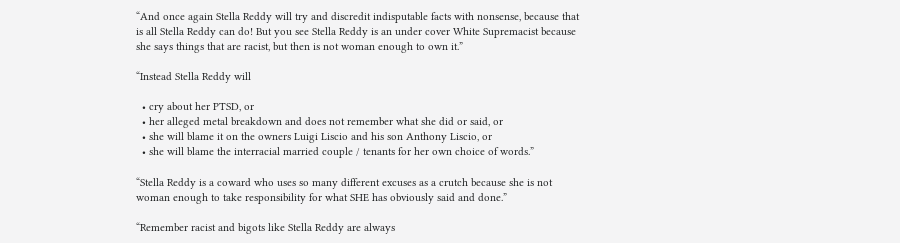“And once again Stella Reddy will try and discredit indisputable facts with nonsense, because that is all Stella Reddy can do! But you see Stella Reddy is an under cover White Supremacist because she says things that are racist, but then is not woman enough to own it.”

“Instead Stella Reddy will

  • cry about her PTSD, or
  • her alleged metal breakdown and does not remember what she did or said, or
  • she will blame it on the owners Luigi Liscio and his son Anthony Liscio, or
  • she will blame the interracial married couple / tenants for her own choice of words.”

“Stella Reddy is a coward who uses so many different excuses as a crutch because she is not woman enough to take responsibility for what SHE has obviously said and done.”

“Remember racist and bigots like Stella Reddy are always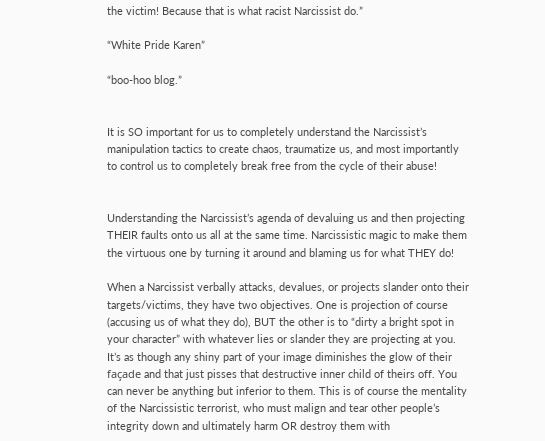the victim! Because that is what racist Narcissist do.”

“White Pride Karen”

“boo-hoo blog.”


It is SO important for us to completely understand the Narcissist’s manipulation tactics to create chaos, traumatize us, and most importantly to control us to completely break free from the cycle of their abuse!


Understanding the Narcissist’s agenda of devaluing us and then projecting THEIR faults onto us all at the same time. Narcissistic magic to make them the virtuous one by turning it around and blaming us for what THEY do!

When a Narcissist verbally attacks, devalues, or projects slander onto their targets/victims, they have two objectives. One is projection of course (accusing us of what they do), BUT the other is to “dirty a bright spot in your character” with whatever lies or slander they are projecting at you. It’s as though any shiny part of your image diminishes the glow of their façade and that just pisses that destructive inner child of theirs off. You can never be anything but inferior to them. This is of course the mentality of the Narcissistic terrorist, who must malign and tear other people’s integrity down and ultimately harm OR destroy them with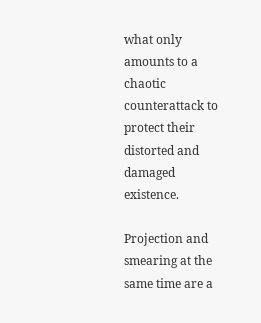what only amounts to a chaotic counterattack to protect their distorted and damaged existence.

Projection and smearing at the same time are a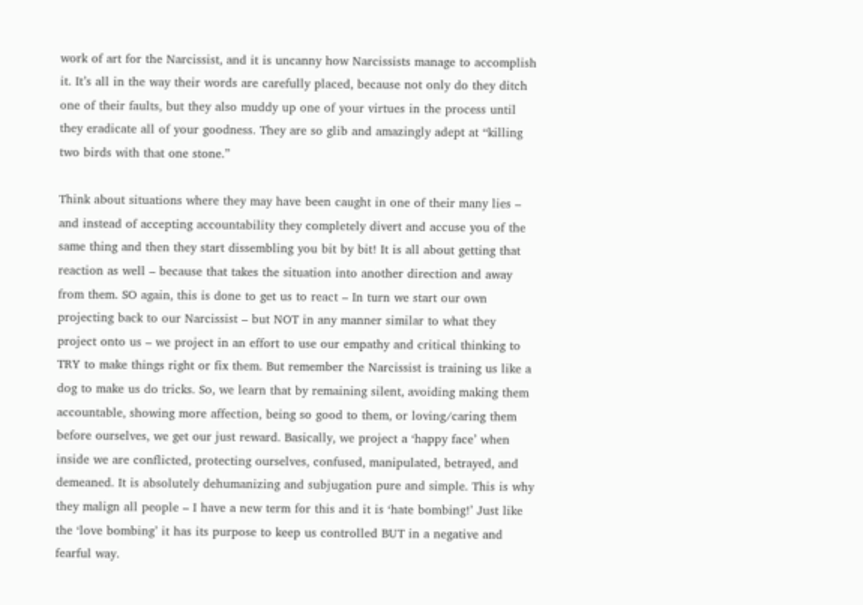work of art for the Narcissist, and it is uncanny how Narcissists manage to accomplish it. It’s all in the way their words are carefully placed, because not only do they ditch one of their faults, but they also muddy up one of your virtues in the process until they eradicate all of your goodness. They are so glib and amazingly adept at “killing two birds with that one stone.”

Think about situations where they may have been caught in one of their many lies – and instead of accepting accountability they completely divert and accuse you of the same thing and then they start dissembling you bit by bit! It is all about getting that reaction as well – because that takes the situation into another direction and away from them. SO again, this is done to get us to react – In turn we start our own projecting back to our Narcissist – but NOT in any manner similar to what they project onto us – we project in an effort to use our empathy and critical thinking to TRY to make things right or fix them. But remember the Narcissist is training us like a dog to make us do tricks. So, we learn that by remaining silent, avoiding making them accountable, showing more affection, being so good to them, or loving/caring them before ourselves, we get our just reward. Basically, we project a ‘happy face’ when inside we are conflicted, protecting ourselves, confused, manipulated, betrayed, and demeaned. It is absolutely dehumanizing and subjugation pure and simple. This is why they malign all people – I have a new term for this and it is ‘hate bombing!’ Just like the ‘love bombing’ it has its purpose to keep us controlled BUT in a negative and fearful way.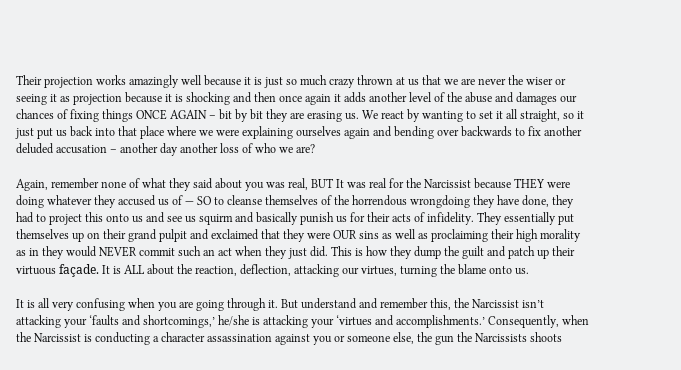Their projection works amazingly well because it is just so much crazy thrown at us that we are never the wiser or seeing it as projection because it is shocking and then once again it adds another level of the abuse and damages our chances of fixing things ONCE AGAIN – bit by bit they are erasing us. We react by wanting to set it all straight, so it just put us back into that place where we were explaining ourselves again and bending over backwards to fix another deluded accusation – another day another loss of who we are?

Again, remember none of what they said about you was real, BUT It was real for the Narcissist because THEY were doing whatever they accused us of — SO to cleanse themselves of the horrendous wrongdoing they have done, they had to project this onto us and see us squirm and basically punish us for their acts of infidelity. They essentially put themselves up on their grand pulpit and exclaimed that they were OUR sins as well as proclaiming their high morality as in they would NEVER commit such an act when they just did. This is how they dump the guilt and patch up their virtuous façade. It is ALL about the reaction, deflection, attacking our virtues, turning the blame onto us.

It is all very confusing when you are going through it. But understand and remember this, the Narcissist isn’t attacking your ‘faults and shortcomings,’ he/she is attacking your ‘virtues and accomplishments.’ Consequently, when the Narcissist is conducting a character assassination against you or someone else, the gun the Narcissists shoots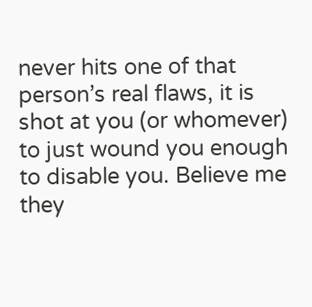never hits one of that person’s real flaws, it is shot at you (or whomever) to just wound you enough to disable you. Believe me they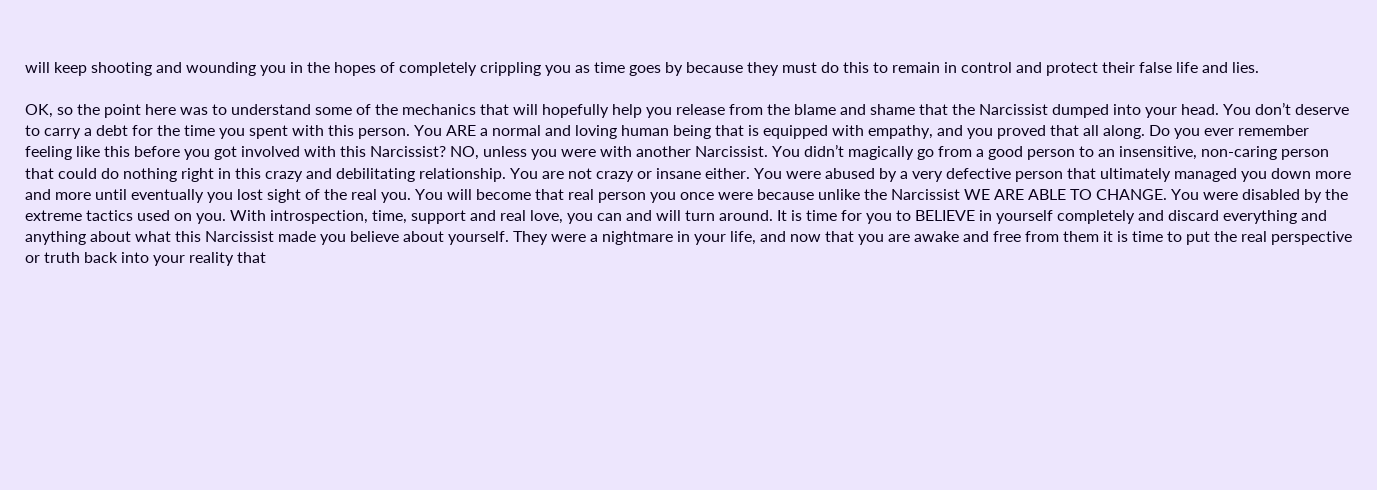will keep shooting and wounding you in the hopes of completely crippling you as time goes by because they must do this to remain in control and protect their false life and lies.

OK, so the point here was to understand some of the mechanics that will hopefully help you release from the blame and shame that the Narcissist dumped into your head. You don’t deserve to carry a debt for the time you spent with this person. You ARE a normal and loving human being that is equipped with empathy, and you proved that all along. Do you ever remember feeling like this before you got involved with this Narcissist? NO, unless you were with another Narcissist. You didn’t magically go from a good person to an insensitive, non-caring person that could do nothing right in this crazy and debilitating relationship. You are not crazy or insane either. You were abused by a very defective person that ultimately managed you down more and more until eventually you lost sight of the real you. You will become that real person you once were because unlike the Narcissist WE ARE ABLE TO CHANGE. You were disabled by the extreme tactics used on you. With introspection, time, support and real love, you can and will turn around. It is time for you to BELIEVE in yourself completely and discard everything and anything about what this Narcissist made you believe about yourself. They were a nightmare in your life, and now that you are awake and free from them it is time to put the real perspective or truth back into your reality that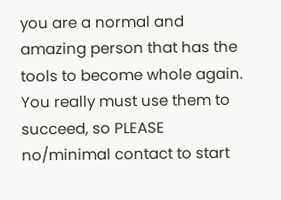you are a normal and amazing person that has the tools to become whole again. You really must use them to succeed, so PLEASE no/minimal contact to start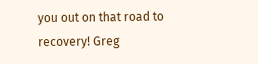you out on that road to recovery! Greg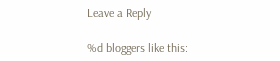Leave a Reply

%d bloggers like this: